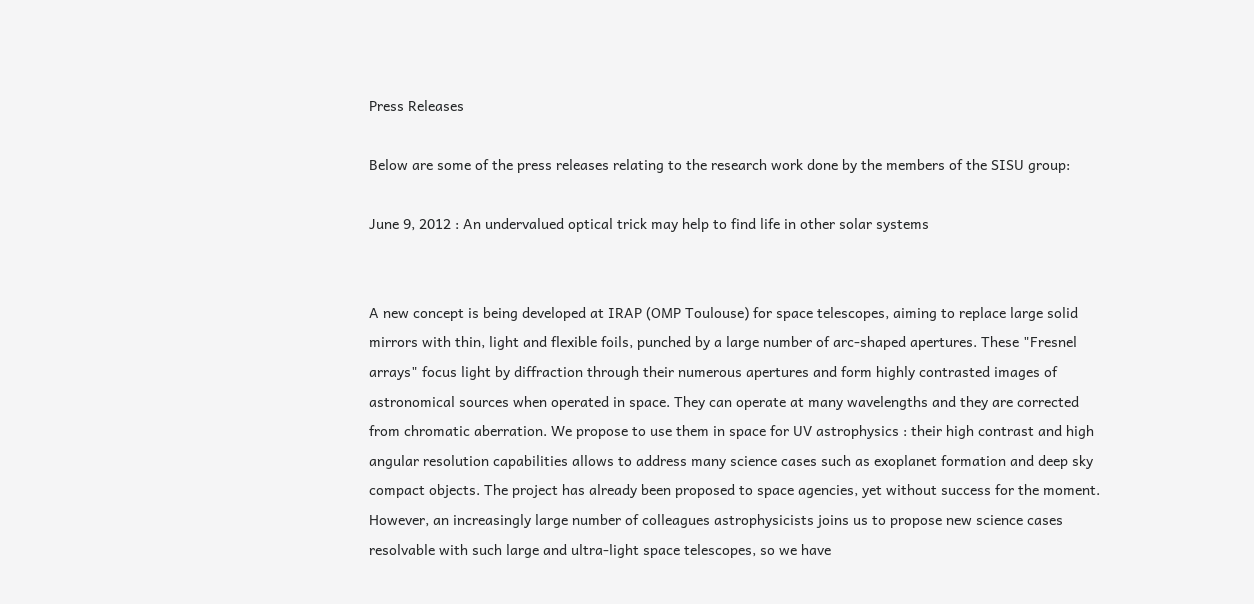Press Releases

Below are some of the press releases relating to the research work done by the members of the SISU group:

June 9, 2012 : An undervalued optical trick may help to find life in other solar systems


A new concept is being developed at IRAP (OMP Toulouse) for space telescopes, aiming to replace large solid mirrors with thin, light and flexible foils, punched by a large number of arc-shaped apertures. These "Fresnel arrays" focus light by diffraction through their numerous apertures and form highly contrasted images of astronomical sources when operated in space. They can operate at many wavelengths and they are corrected from chromatic aberration. We propose to use them in space for UV astrophysics : their high contrast and high angular resolution capabilities allows to address many science cases such as exoplanet formation and deep sky compact objects. The project has already been proposed to space agencies, yet without success for the moment. However, an increasingly large number of colleagues astrophysicists joins us to propose new science cases resolvable with such large and ultra-light space telescopes, so we have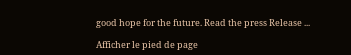good hope for the future. Read the press Release ...

Afficher le pied de page